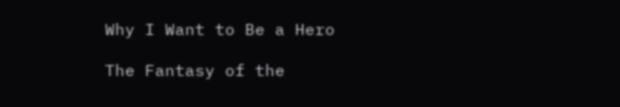Why I Want to Be a Hero

The Fantasy of the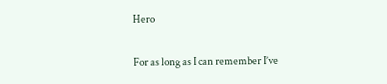Hero

For as long as I can remember I’ve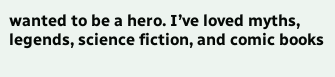wanted to be a hero. I’ve loved myths, legends, science fiction, and comic books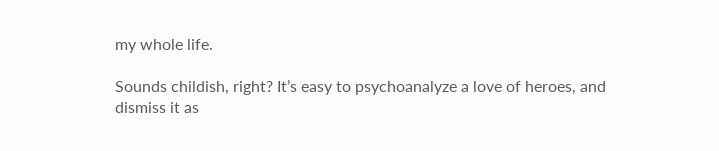my whole life.

Sounds childish, right? It’s easy to psychoanalyze a love of heroes, and dismiss it as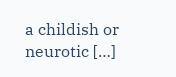a childish or neurotic […]